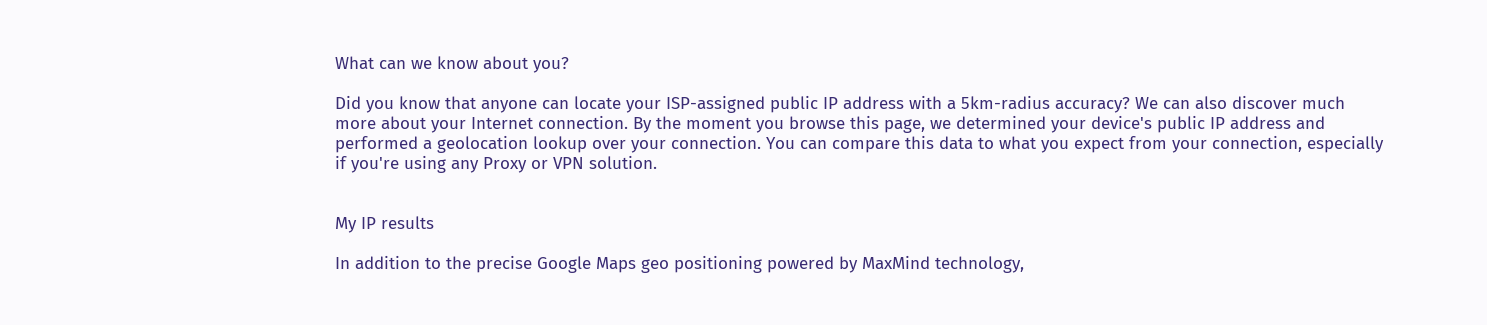What can we know about you?

Did you know that anyone can locate your ISP-assigned public IP address with a 5km-radius accuracy? We can also discover much more about your Internet connection. By the moment you browse this page, we determined your device's public IP address and performed a geolocation lookup over your connection. You can compare this data to what you expect from your connection, especially if you're using any Proxy or VPN solution.


My IP results

In addition to the precise Google Maps geo positioning powered by MaxMind technology,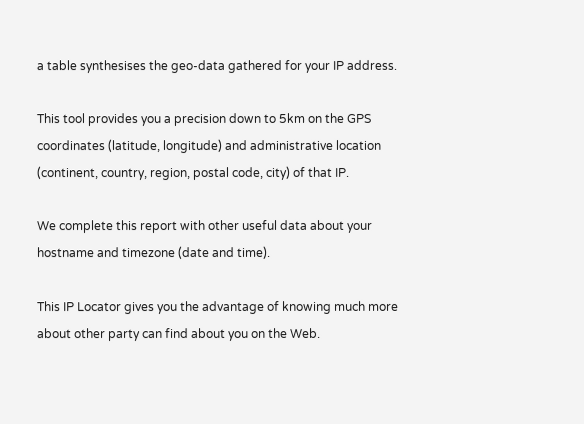a table synthesises the geo-data gathered for your IP address.

This tool provides you a precision down to 5km on the GPS coordinates (latitude, longitude) and administrative location (continent, country, region, postal code, city) of that IP.

We complete this report with other useful data about your hostname and timezone (date and time).

This IP Locator gives you the advantage of knowing much more about other party can find about you on the Web.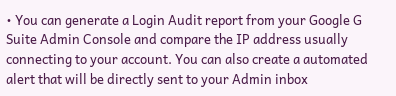• You can generate a Login Audit report from your Google G Suite Admin Console and compare the IP address usually connecting to your account. You can also create a automated alert that will be directly sent to your Admin inbox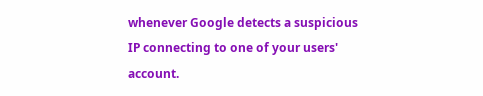whenever Google detects a suspicious IP connecting to one of your users' account.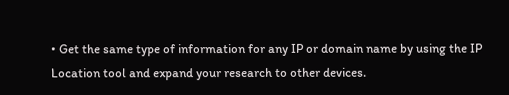• Get the same type of information for any IP or domain name by using the IP Location tool and expand your research to other devices.